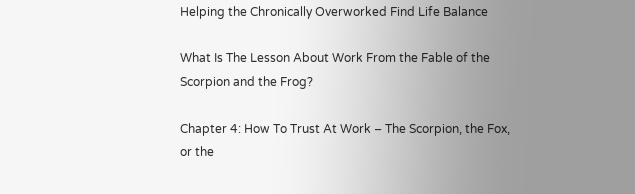Helping the Chronically Overworked Find Life Balance

What Is The Lesson About Work From the Fable of the Scorpion and the Frog?

Chapter 4: How To Trust At Work – The Scorpion, the Fox, or the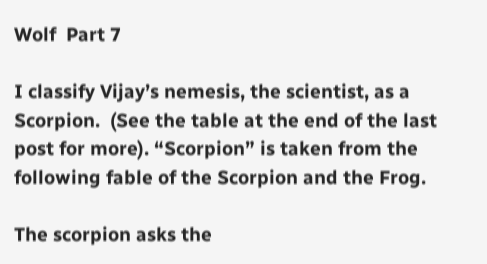Wolf  Part 7

I classify Vijay’s nemesis, the scientist, as a Scorpion.  (See the table at the end of the last post for more). “Scorpion” is taken from the following fable of the Scorpion and the Frog.

The scorpion asks the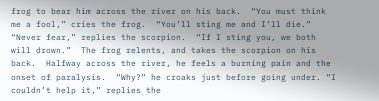frog to bear him across the river on his back.  “You must think me a fool,” cries the frog.  “You’ll sting me and I’ll die.” “Never fear,” replies the scorpion.  “If I sting you, we both will drown.”  The frog relents, and takes the scorpion on his back.  Halfway across the river, he feels a burning pain and the onset of paralysis.  “Why?” he croaks just before going under. “I couldn’t help it,” replies the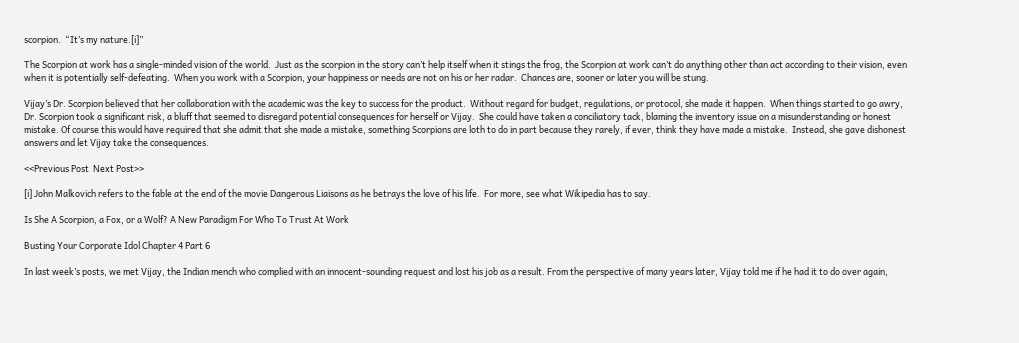scorpion.  “It’s my nature.[i]”

The Scorpion at work has a single-minded vision of the world.  Just as the scorpion in the story can’t help itself when it stings the frog, the Scorpion at work can’t do anything other than act according to their vision, even when it is potentially self-defeating.  When you work with a Scorpion, your happiness or needs are not on his or her radar.  Chances are, sooner or later you will be stung.

Vijay’s Dr. Scorpion believed that her collaboration with the academic was the key to success for the product.  Without regard for budget, regulations, or protocol, she made it happen.  When things started to go awry, Dr. Scorpion took a significant risk, a bluff that seemed to disregard potential consequences for herself or Vijay.  She could have taken a conciliatory tack, blaming the inventory issue on a misunderstanding or honest mistake. Of course this would have required that she admit that she made a mistake, something Scorpions are loth to do in part because they rarely, if ever, think they have made a mistake.  Instead, she gave dishonest answers and let Vijay take the consequences.

<<Previous Post  Next Post>>

[i] John Malkovich refers to the fable at the end of the movie Dangerous Liaisons as he betrays the love of his life.  For more, see what Wikipedia has to say.

Is She A Scorpion, a Fox, or a Wolf? A New Paradigm For Who To Trust At Work

Busting Your Corporate Idol Chapter 4 Part 6

In last week’s posts, we met Vijay, the Indian mench who complied with an innocent-sounding request and lost his job as a result. From the perspective of many years later, Vijay told me if he had it to do over again,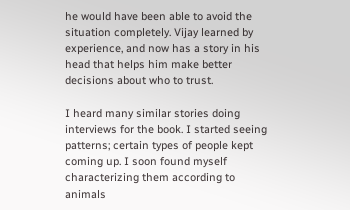he would have been able to avoid the situation completely. Vijay learned by experience, and now has a story in his head that helps him make better decisions about who to trust.

I heard many similar stories doing interviews for the book. I started seeing patterns; certain types of people kept coming up. I soon found myself characterizing them according to animals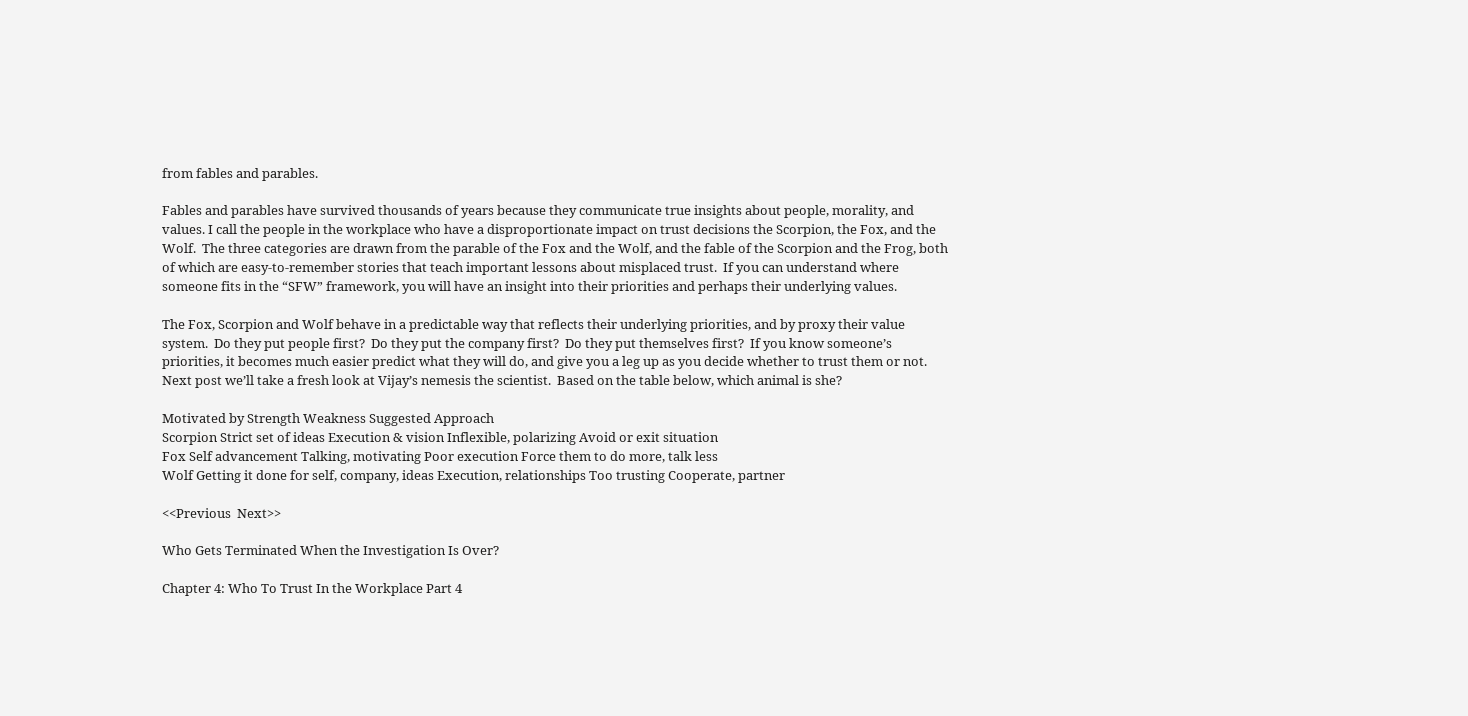from fables and parables.

Fables and parables have survived thousands of years because they communicate true insights about people, morality, and values. I call the people in the workplace who have a disproportionate impact on trust decisions the Scorpion, the Fox, and the Wolf.  The three categories are drawn from the parable of the Fox and the Wolf, and the fable of the Scorpion and the Frog, both of which are easy-to-remember stories that teach important lessons about misplaced trust.  If you can understand where someone fits in the “SFW” framework, you will have an insight into their priorities and perhaps their underlying values.

The Fox, Scorpion and Wolf behave in a predictable way that reflects their underlying priorities, and by proxy their value system.  Do they put people first?  Do they put the company first?  Do they put themselves first?  If you know someone’s priorities, it becomes much easier predict what they will do, and give you a leg up as you decide whether to trust them or not.  Next post we’ll take a fresh look at Vijay’s nemesis the scientist.  Based on the table below, which animal is she?

Motivated by Strength Weakness Suggested Approach
Scorpion Strict set of ideas Execution & vision Inflexible, polarizing Avoid or exit situation
Fox Self advancement Talking, motivating Poor execution Force them to do more, talk less
Wolf Getting it done for self, company, ideas Execution, relationships Too trusting Cooperate, partner

<<Previous  Next>>

Who Gets Terminated When the Investigation Is Over?

Chapter 4: Who To Trust In the Workplace Part 4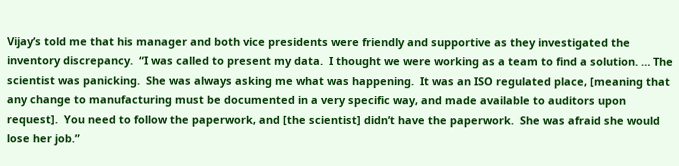Vijay’s told me that his manager and both vice presidents were friendly and supportive as they investigated the inventory discrepancy.  “I was called to present my data.  I thought we were working as a team to find a solution. … The scientist was panicking.  She was always asking me what was happening.  It was an ISO regulated place, [meaning that any change to manufacturing must be documented in a very specific way, and made available to auditors upon request].  You need to follow the paperwork, and [the scientist] didn’t have the paperwork.  She was afraid she would lose her job.”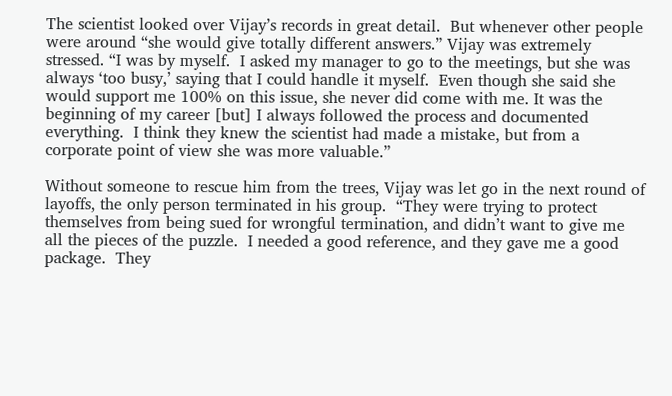The scientist looked over Vijay’s records in great detail.  But whenever other people were around “she would give totally different answers.” Vijay was extremely stressed. “I was by myself.  I asked my manager to go to the meetings, but she was always ‘too busy,’ saying that I could handle it myself.  Even though she said she would support me 100% on this issue, she never did come with me. It was the beginning of my career [but] I always followed the process and documented everything.  I think they knew the scientist had made a mistake, but from a corporate point of view she was more valuable.”

Without someone to rescue him from the trees, Vijay was let go in the next round of layoffs, the only person terminated in his group.  “They were trying to protect themselves from being sued for wrongful termination, and didn’t want to give me all the pieces of the puzzle.  I needed a good reference, and they gave me a good package.  They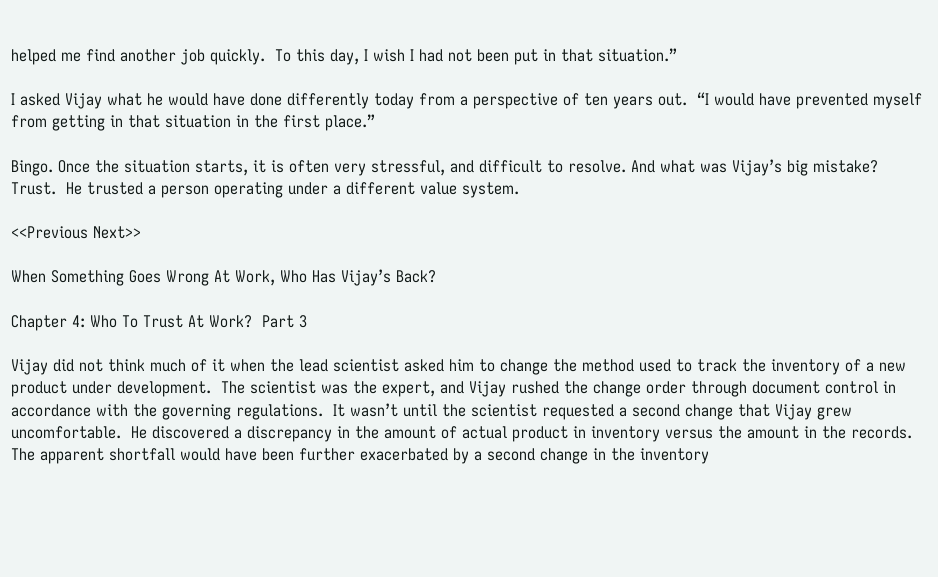helped me find another job quickly.  To this day, I wish I had not been put in that situation.”

I asked Vijay what he would have done differently today from a perspective of ten years out.  “I would have prevented myself from getting in that situation in the first place.”

Bingo. Once the situation starts, it is often very stressful, and difficult to resolve. And what was Vijay’s big mistake?  Trust.  He trusted a person operating under a different value system.

<<Previous Next>>

When Something Goes Wrong At Work, Who Has Vijay’s Back?

Chapter 4: Who To Trust At Work?  Part 3

Vijay did not think much of it when the lead scientist asked him to change the method used to track the inventory of a new product under development.  The scientist was the expert, and Vijay rushed the change order through document control in accordance with the governing regulations.  It wasn’t until the scientist requested a second change that Vijay grew uncomfortable.  He discovered a discrepancy in the amount of actual product in inventory versus the amount in the records.  The apparent shortfall would have been further exacerbated by a second change in the inventory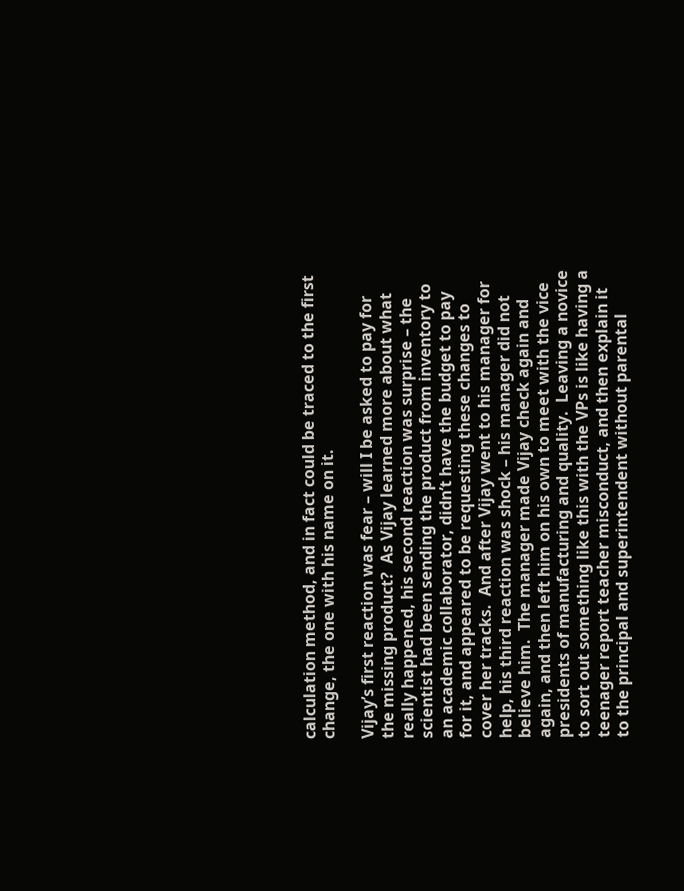calculation method, and in fact could be traced to the first change, the one with his name on it.

Vijay’s first reaction was fear – will I be asked to pay for the missing product?  As Vijay learned more about what really happened, his second reaction was surprise – the scientist had been sending the product from inventory to an academic collaborator, didn’t have the budget to pay for it, and appeared to be requesting these changes to cover her tracks.  And after Vijay went to his manager for help, his third reaction was shock – his manager did not believe him.  The manager made Vijay check again and again, and then left him on his own to meet with the vice presidents of manufacturing and quality.  Leaving a novice to sort out something like this with the VPs is like having a teenager report teacher misconduct, and then explain it to the principal and superintendent without parental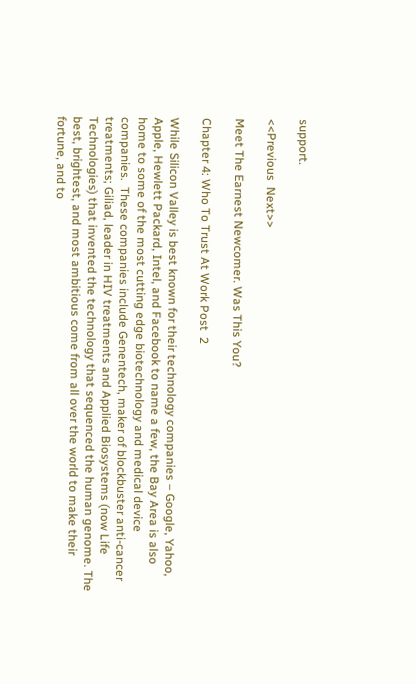support.

<<Previous  Next>>

Meet The Earnest Newcomer. Was This You?

Chapter 4: Who To Trust At Work Post  2

While Silicon Valley is best known for their technology companies – Google, Yahoo, Apple, Hewlett Packard, Intel, and Facebook to name a few, the Bay Area is also home to some of the most cutting edge biotechnology and medical device companies.  These companies include Genentech, maker of blockbuster anti-cancer treatments; Giliad, leader in HIV treatments and Applied Biosystems (now Life Technologies) that invented the technology that sequenced the human genome. The best, brightest, and most ambitious come from all over the world to make their fortune, and to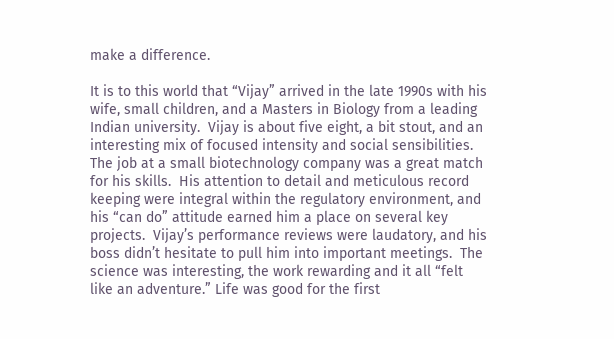make a difference.

It is to this world that “Vijay” arrived in the late 1990s with his wife, small children, and a Masters in Biology from a leading Indian university.  Vijay is about five eight, a bit stout, and an interesting mix of focused intensity and social sensibilities.  The job at a small biotechnology company was a great match for his skills.  His attention to detail and meticulous record keeping were integral within the regulatory environment, and his “can do” attitude earned him a place on several key projects.  Vijay’s performance reviews were laudatory, and his boss didn’t hesitate to pull him into important meetings.  The science was interesting, the work rewarding and it all “felt like an adventure.” Life was good for the first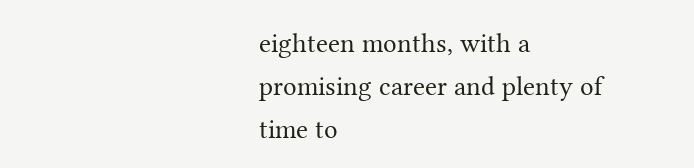eighteen months, with a promising career and plenty of time to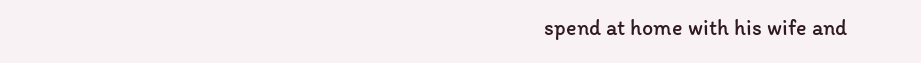spend at home with his wife and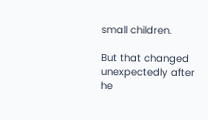small children.

But that changed unexpectedly after he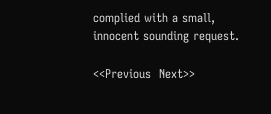complied with a small, innocent sounding request.

<<Previous  Next>>